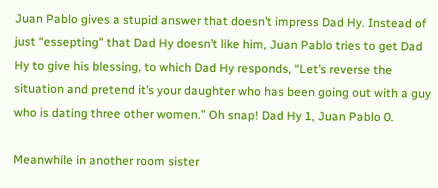Juan Pablo gives a stupid answer that doesn’t impress Dad Hy. Instead of just “essepting” that Dad Hy doesn’t like him, Juan Pablo tries to get Dad Hy to give his blessing, to which Dad Hy responds, “Let’s reverse the situation and pretend it’s your daughter who has been going out with a guy who is dating three other women.” Oh snap! Dad Hy 1, Juan Pablo 0.

Meanwhile in another room sister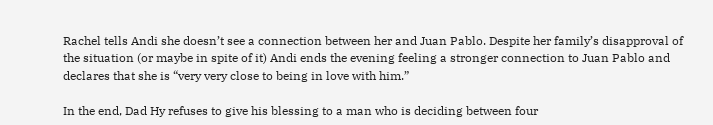Rachel tells Andi she doesn’t see a connection between her and Juan Pablo. Despite her family’s disapproval of the situation (or maybe in spite of it) Andi ends the evening feeling a stronger connection to Juan Pablo and declares that she is “very very close to being in love with him.”

In the end, Dad Hy refuses to give his blessing to a man who is deciding between four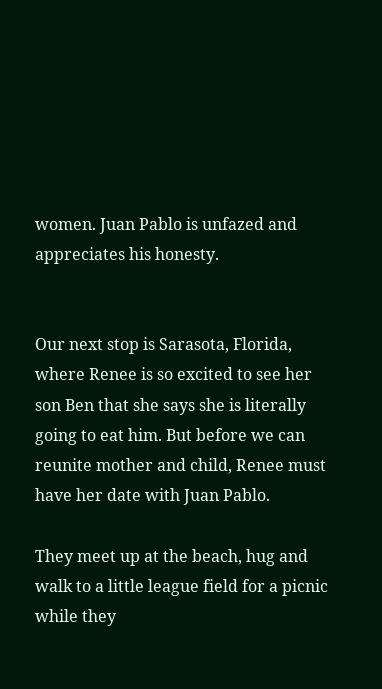women. Juan Pablo is unfazed and appreciates his honesty.


Our next stop is Sarasota, Florida, where Renee is so excited to see her son Ben that she says she is literally going to eat him. But before we can reunite mother and child, Renee must have her date with Juan Pablo.

They meet up at the beach, hug and walk to a little league field for a picnic while they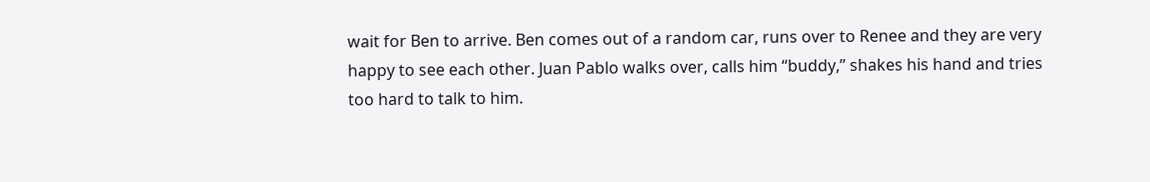wait for Ben to arrive. Ben comes out of a random car, runs over to Renee and they are very happy to see each other. Juan Pablo walks over, calls him “buddy,” shakes his hand and tries too hard to talk to him.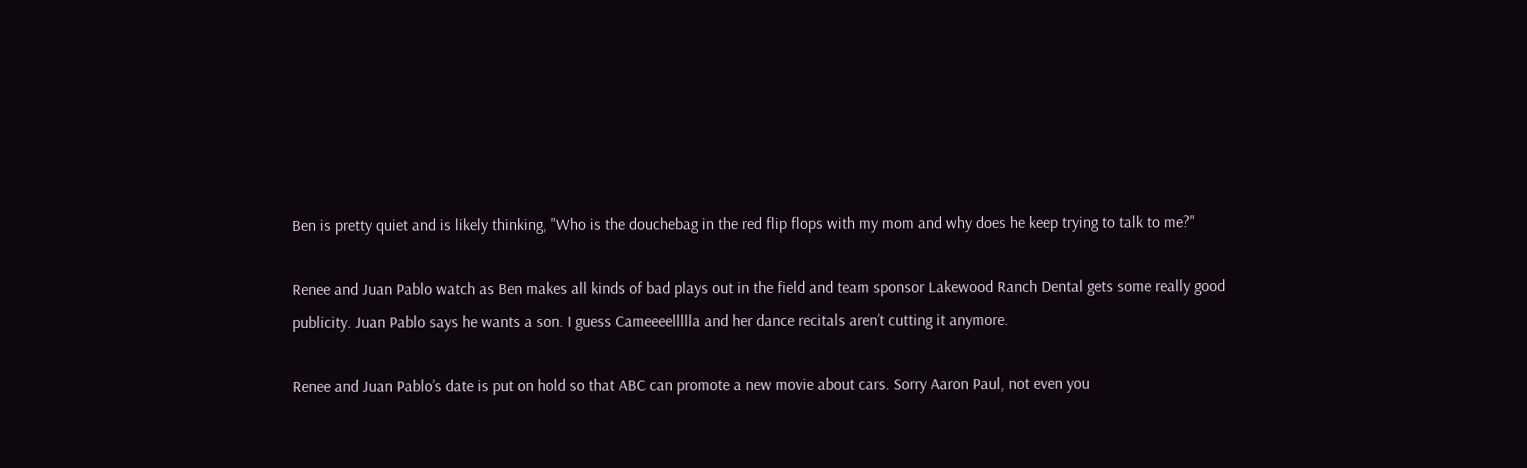Ben is pretty quiet and is likely thinking, "Who is the douchebag in the red flip flops with my mom and why does he keep trying to talk to me?"

Renee and Juan Pablo watch as Ben makes all kinds of bad plays out in the field and team sponsor Lakewood Ranch Dental gets some really good publicity. Juan Pablo says he wants a son. I guess Cameeeellllla and her dance recitals aren’t cutting it anymore.

Renee and Juan Pablo’s date is put on hold so that ABC can promote a new movie about cars. Sorry Aaron Paul, not even you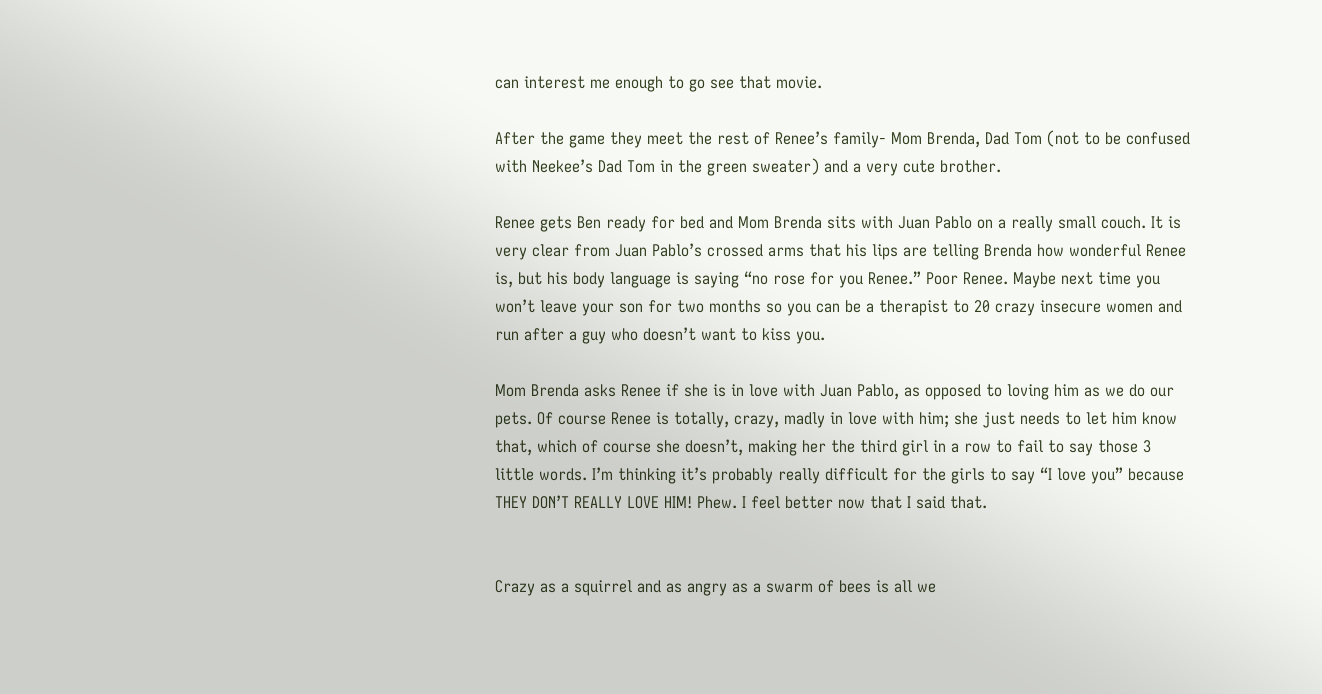can interest me enough to go see that movie.

After the game they meet the rest of Renee’s family- Mom Brenda, Dad Tom (not to be confused with Neekee’s Dad Tom in the green sweater) and a very cute brother.

Renee gets Ben ready for bed and Mom Brenda sits with Juan Pablo on a really small couch. It is very clear from Juan Pablo’s crossed arms that his lips are telling Brenda how wonderful Renee is, but his body language is saying “no rose for you Renee.” Poor Renee. Maybe next time you won’t leave your son for two months so you can be a therapist to 20 crazy insecure women and run after a guy who doesn’t want to kiss you.

Mom Brenda asks Renee if she is in love with Juan Pablo, as opposed to loving him as we do our pets. Of course Renee is totally, crazy, madly in love with him; she just needs to let him know that, which of course she doesn’t, making her the third girl in a row to fail to say those 3 little words. I’m thinking it’s probably really difficult for the girls to say “I love you” because THEY DON’T REALLY LOVE HIM! Phew. I feel better now that I said that.


Crazy as a squirrel and as angry as a swarm of bees is all we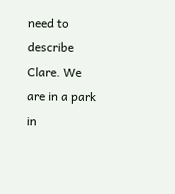need to describe Clare. We are in a park in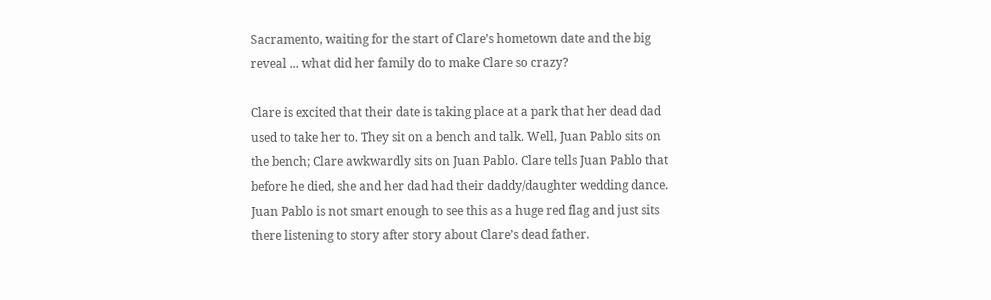Sacramento, waiting for the start of Clare’s hometown date and the big reveal ... what did her family do to make Clare so crazy?

Clare is excited that their date is taking place at a park that her dead dad used to take her to. They sit on a bench and talk. Well, Juan Pablo sits on the bench; Clare awkwardly sits on Juan Pablo. Clare tells Juan Pablo that before he died, she and her dad had their daddy/daughter wedding dance. Juan Pablo is not smart enough to see this as a huge red flag and just sits there listening to story after story about Clare’s dead father.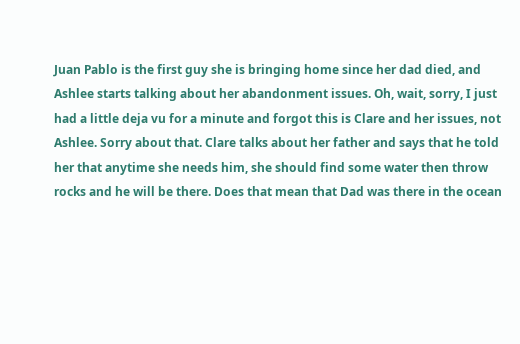Juan Pablo is the first guy she is bringing home since her dad died, and Ashlee starts talking about her abandonment issues. Oh, wait, sorry, I just had a little deja vu for a minute and forgot this is Clare and her issues, not Ashlee. Sorry about that. Clare talks about her father and says that he told her that anytime she needs him, she should find some water then throw rocks and he will be there. Does that mean that Dad was there in the ocean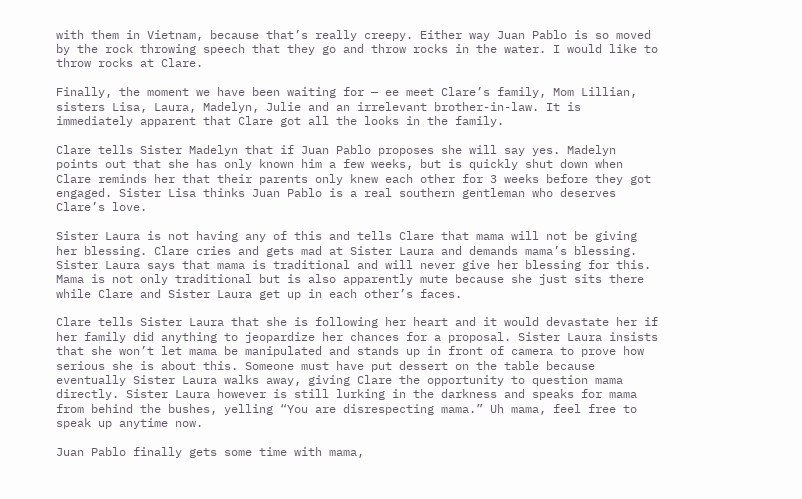with them in Vietnam, because that’s really creepy. Either way Juan Pablo is so moved by the rock throwing speech that they go and throw rocks in the water. I would like to throw rocks at Clare.

Finally, the moment we have been waiting for — ee meet Clare’s family, Mom Lillian, sisters Lisa, Laura, Madelyn, Julie and an irrelevant brother-in-law. It is immediately apparent that Clare got all the looks in the family.

Clare tells Sister Madelyn that if Juan Pablo proposes she will say yes. Madelyn points out that she has only known him a few weeks, but is quickly shut down when Clare reminds her that their parents only knew each other for 3 weeks before they got engaged. Sister Lisa thinks Juan Pablo is a real southern gentleman who deserves Clare’s love.

Sister Laura is not having any of this and tells Clare that mama will not be giving her blessing. Clare cries and gets mad at Sister Laura and demands mama’s blessing. Sister Laura says that mama is traditional and will never give her blessing for this. Mama is not only traditional but is also apparently mute because she just sits there while Clare and Sister Laura get up in each other’s faces.

Clare tells Sister Laura that she is following her heart and it would devastate her if her family did anything to jeopardize her chances for a proposal. Sister Laura insists that she won’t let mama be manipulated and stands up in front of camera to prove how serious she is about this. Someone must have put dessert on the table because eventually Sister Laura walks away, giving Clare the opportunity to question mama directly. Sister Laura however is still lurking in the darkness and speaks for mama from behind the bushes, yelling “You are disrespecting mama.” Uh mama, feel free to speak up anytime now.

Juan Pablo finally gets some time with mama,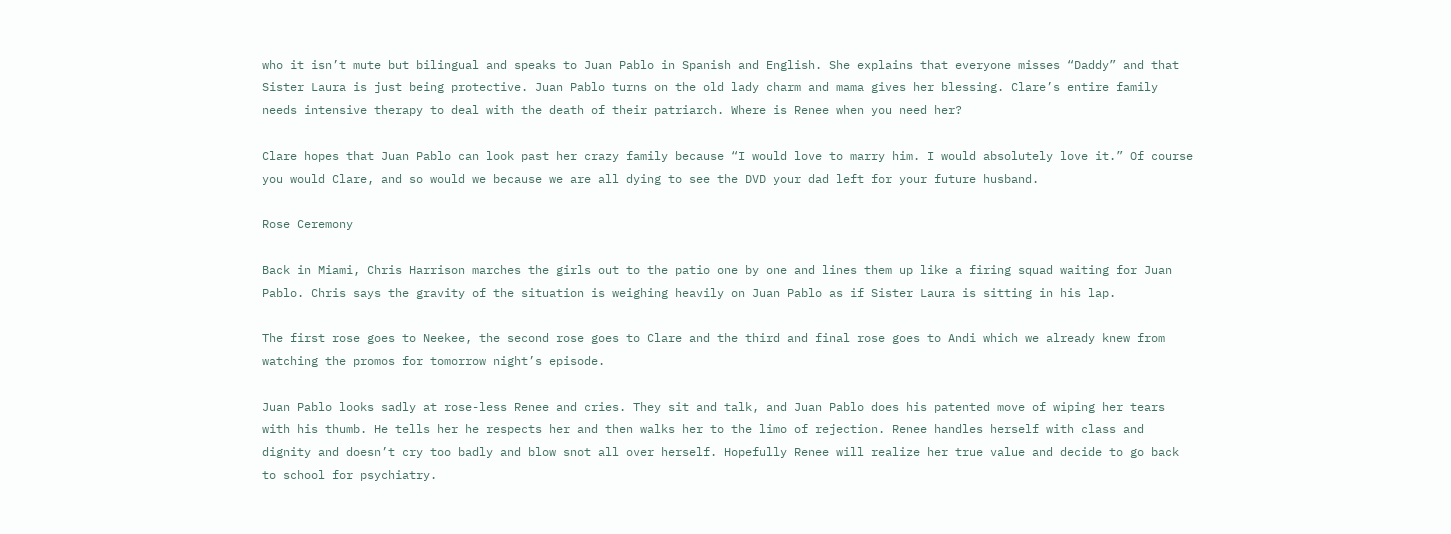who it isn’t mute but bilingual and speaks to Juan Pablo in Spanish and English. She explains that everyone misses “Daddy” and that Sister Laura is just being protective. Juan Pablo turns on the old lady charm and mama gives her blessing. Clare’s entire family needs intensive therapy to deal with the death of their patriarch. Where is Renee when you need her?

Clare hopes that Juan Pablo can look past her crazy family because “I would love to marry him. I would absolutely love it.” Of course you would Clare, and so would we because we are all dying to see the DVD your dad left for your future husband.

Rose Ceremony

Back in Miami, Chris Harrison marches the girls out to the patio one by one and lines them up like a firing squad waiting for Juan Pablo. Chris says the gravity of the situation is weighing heavily on Juan Pablo as if Sister Laura is sitting in his lap.

The first rose goes to Neekee, the second rose goes to Clare and the third and final rose goes to Andi which we already knew from watching the promos for tomorrow night’s episode.

Juan Pablo looks sadly at rose-less Renee and cries. They sit and talk, and Juan Pablo does his patented move of wiping her tears with his thumb. He tells her he respects her and then walks her to the limo of rejection. Renee handles herself with class and dignity and doesn’t cry too badly and blow snot all over herself. Hopefully Renee will realize her true value and decide to go back to school for psychiatry.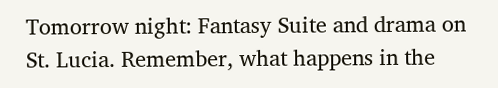Tomorrow night: Fantasy Suite and drama on St. Lucia. Remember, what happens in the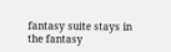fantasy suite stays in the fantasy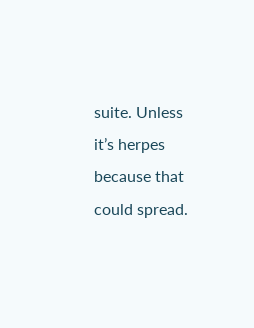suite. Unless it’s herpes because that could spread.